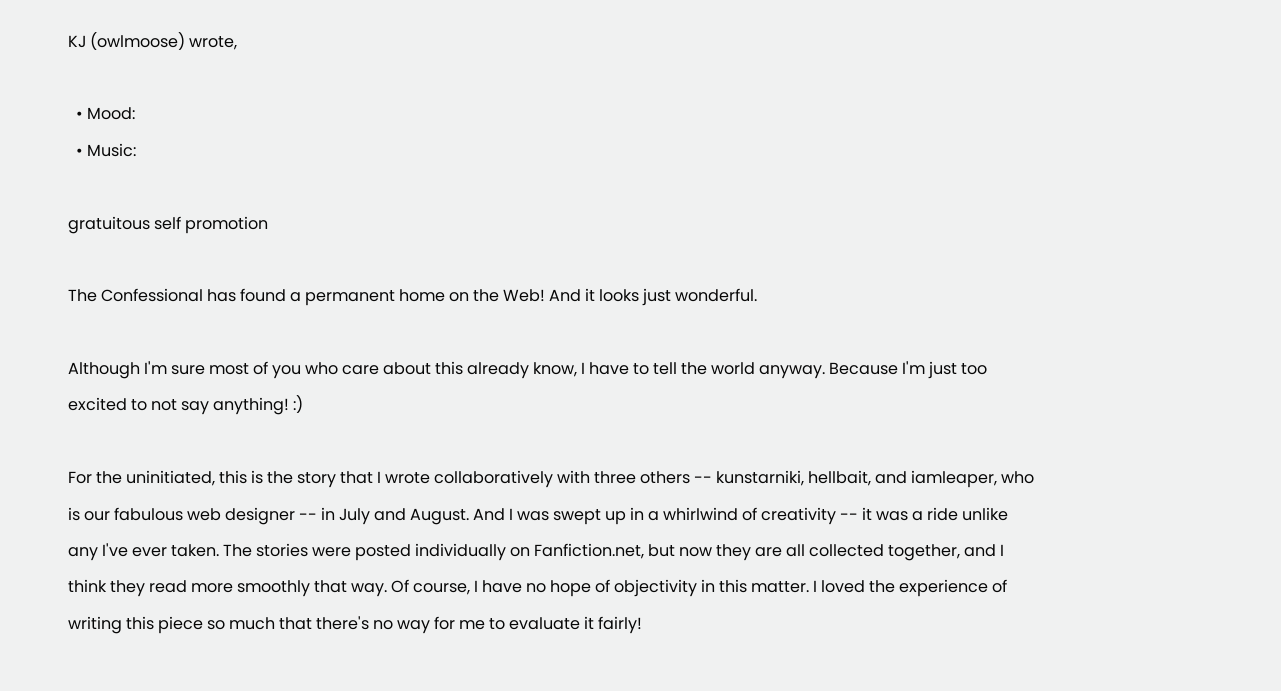KJ (owlmoose) wrote,

  • Mood:
  • Music:

gratuitous self promotion

The Confessional has found a permanent home on the Web! And it looks just wonderful.

Although I'm sure most of you who care about this already know, I have to tell the world anyway. Because I'm just too excited to not say anything! :)

For the uninitiated, this is the story that I wrote collaboratively with three others -- kunstarniki, hellbait, and iamleaper, who is our fabulous web designer -- in July and August. And I was swept up in a whirlwind of creativity -- it was a ride unlike any I've ever taken. The stories were posted individually on Fanfiction.net, but now they are all collected together, and I think they read more smoothly that way. Of course, I have no hope of objectivity in this matter. I loved the experience of writing this piece so much that there's no way for me to evaluate it fairly!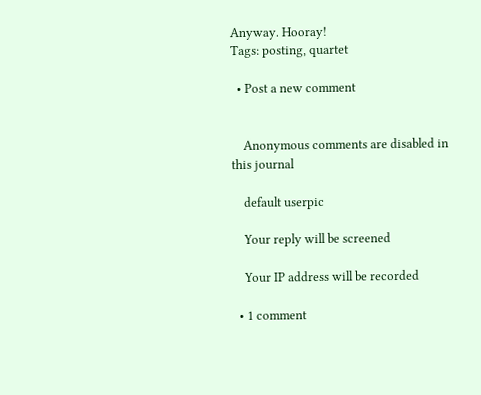Anyway. Hooray!
Tags: posting, quartet

  • Post a new comment


    Anonymous comments are disabled in this journal

    default userpic

    Your reply will be screened

    Your IP address will be recorded

  • 1 comment